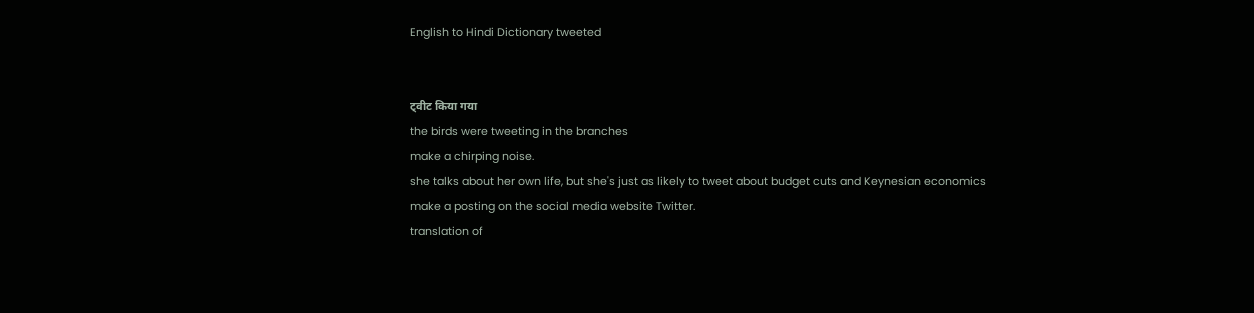English to Hindi Dictionary tweeted


ट्वीट किया गया
the birds were tweeting in the branches
make a chirping noise.
she talks about her own life, but she's just as likely to tweet about budget cuts and Keynesian economics
make a posting on the social media website Twitter.
translation of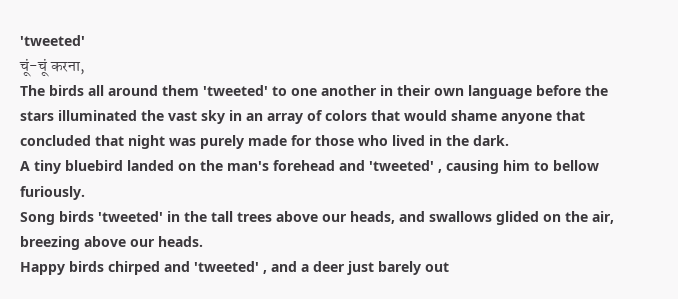'tweeted'
चूं-चूं करना,
The birds all around them 'tweeted' to one another in their own language before the stars illuminated the vast sky in an array of colors that would shame anyone that concluded that night was purely made for those who lived in the dark.
A tiny bluebird landed on the man's forehead and 'tweeted' , causing him to bellow furiously.
Song birds 'tweeted' in the tall trees above our heads, and swallows glided on the air, breezing above our heads.
Happy birds chirped and 'tweeted' , and a deer just barely out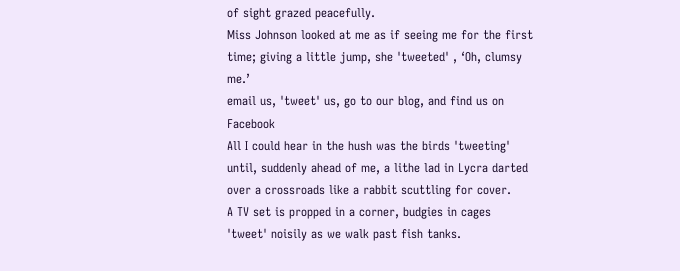of sight grazed peacefully.
Miss Johnson looked at me as if seeing me for the first time; giving a little jump, she 'tweeted' , ‘Oh, clumsy me.’
email us, 'tweet' us, go to our blog, and find us on Facebook
All I could hear in the hush was the birds 'tweeting' until, suddenly ahead of me, a lithe lad in Lycra darted over a crossroads like a rabbit scuttling for cover.
A TV set is propped in a corner, budgies in cages 'tweet' noisily as we walk past fish tanks.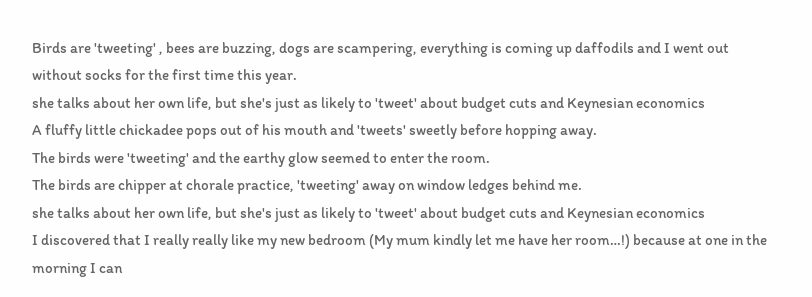Birds are 'tweeting' , bees are buzzing, dogs are scampering, everything is coming up daffodils and I went out without socks for the first time this year.
she talks about her own life, but she's just as likely to 'tweet' about budget cuts and Keynesian economics
A fluffy little chickadee pops out of his mouth and 'tweets' sweetly before hopping away.
The birds were 'tweeting' and the earthy glow seemed to enter the room.
The birds are chipper at chorale practice, 'tweeting' away on window ledges behind me.
she talks about her own life, but she's just as likely to 'tweet' about budget cuts and Keynesian economics
I discovered that I really really like my new bedroom (My mum kindly let me have her room…!) because at one in the morning I can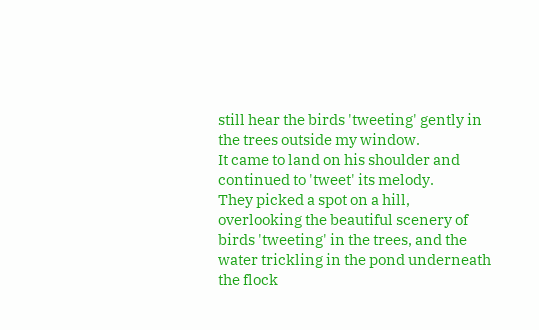still hear the birds 'tweeting' gently in the trees outside my window.
It came to land on his shoulder and continued to 'tweet' its melody.
They picked a spot on a hill, overlooking the beautiful scenery of birds 'tweeting' in the trees, and the water trickling in the pond underneath the flock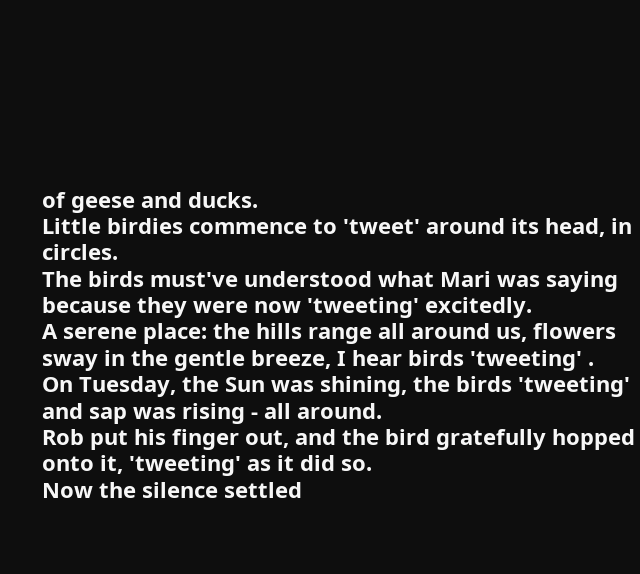of geese and ducks.
Little birdies commence to 'tweet' around its head, in circles.
The birds must've understood what Mari was saying because they were now 'tweeting' excitedly.
A serene place: the hills range all around us, flowers sway in the gentle breeze, I hear birds 'tweeting' .
On Tuesday, the Sun was shining, the birds 'tweeting' and sap was rising - all around.
Rob put his finger out, and the bird gratefully hopped onto it, 'tweeting' as it did so.
Now the silence settled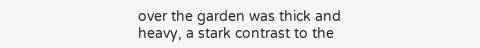over the garden was thick and heavy, a stark contrast to the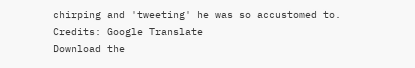chirping and 'tweeting' he was so accustomed to.
Credits: Google Translate
Download the